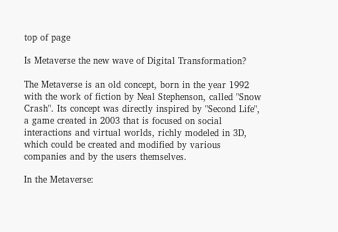top of page

Is Metaverse the new wave of Digital Transformation?

The Metaverse is an old concept, born in the year 1992 with the work of fiction by Neal Stephenson, called "Snow Crash". Its concept was directly inspired by "Second Life", a game created in 2003 that is focused on social interactions and virtual worlds, richly modeled in 3D, which could be created and modified by various companies and by the users themselves.

In the Metaverse: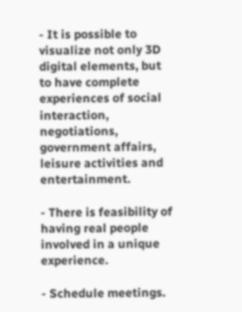- It is possible to visualize not only 3D digital elements, but to have complete experiences of social interaction, negotiations, government affairs, leisure activities and entertainment.

- There is feasibility of having real people involved in a unique experience.

- Schedule meetings.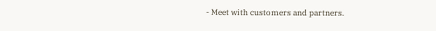- Meet with customers and partners.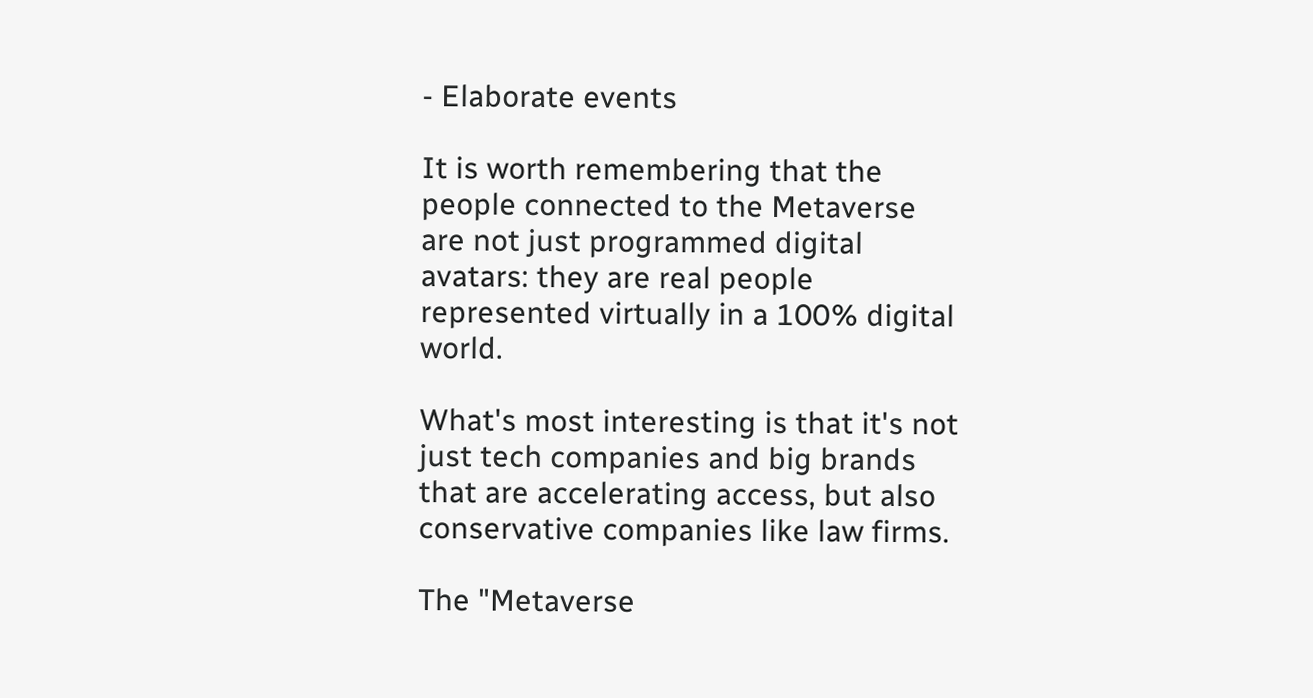- Elaborate events

It is worth remembering that the people connected to the Metaverse are not just programmed digital avatars: they are real people represented virtually in a 100% digital world.

What's most interesting is that it's not just tech companies and big brands that are accelerating access, but also conservative companies like law firms.

The "Metaverse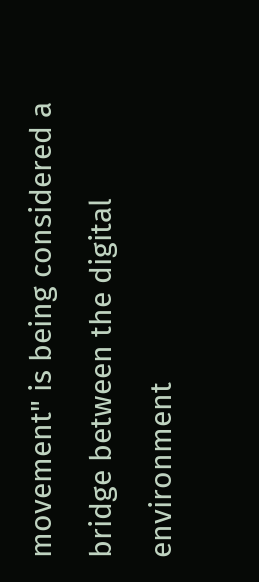movement" is being considered a bridge between the digital environment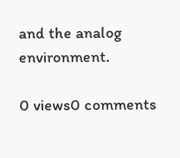and the analog environment.

0 views0 comments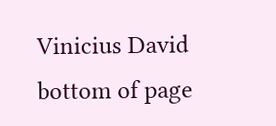Vinicius David
bottom of page